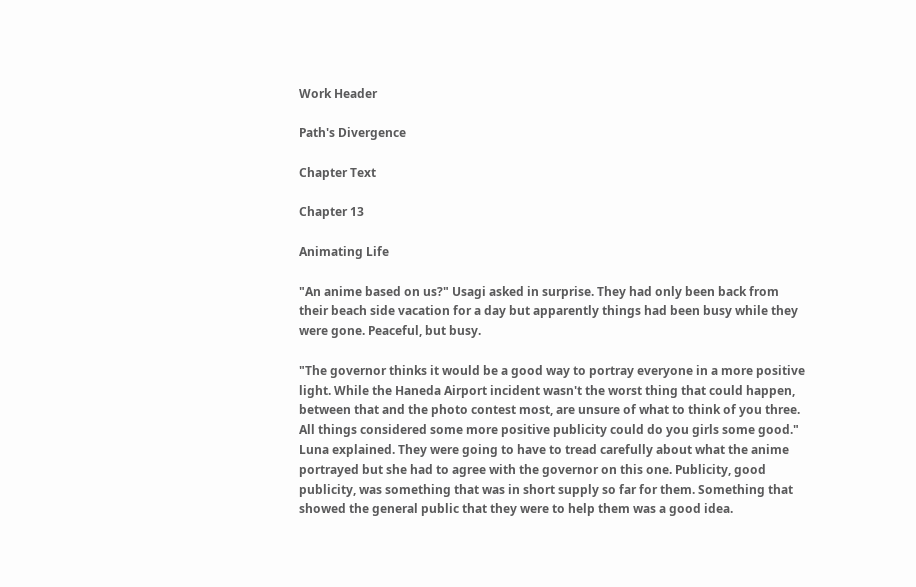Work Header

Path's Divergence

Chapter Text

Chapter 13

Animating Life

"An anime based on us?" Usagi asked in surprise. They had only been back from their beach side vacation for a day but apparently things had been busy while they were gone. Peaceful, but busy.

"The governor thinks it would be a good way to portray everyone in a more positive light. While the Haneda Airport incident wasn't the worst thing that could happen, between that and the photo contest most, are unsure of what to think of you three. All things considered some more positive publicity could do you girls some good." Luna explained. They were going to have to tread carefully about what the anime portrayed but she had to agree with the governor on this one. Publicity, good publicity, was something that was in short supply so far for them. Something that showed the general public that they were to help them was a good idea.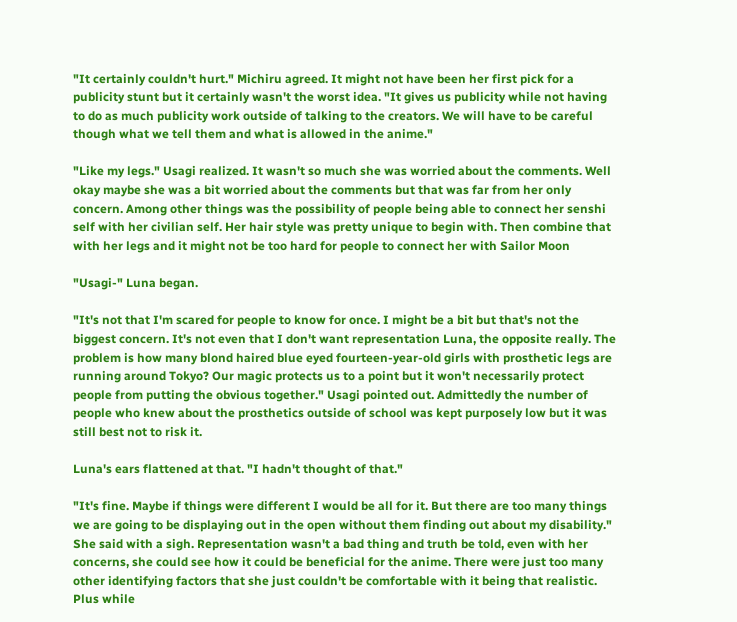"It certainly couldn't hurt." Michiru agreed. It might not have been her first pick for a publicity stunt but it certainly wasn't the worst idea. "It gives us publicity while not having to do as much publicity work outside of talking to the creators. We will have to be careful though what we tell them and what is allowed in the anime."

"Like my legs." Usagi realized. It wasn't so much she was worried about the comments. Well okay maybe she was a bit worried about the comments but that was far from her only concern. Among other things was the possibility of people being able to connect her senshi self with her civilian self. Her hair style was pretty unique to begin with. Then combine that with her legs and it might not be too hard for people to connect her with Sailor Moon

"Usagi-" Luna began.

"It's not that I'm scared for people to know for once. I might be a bit but that's not the biggest concern. It's not even that I don't want representation Luna, the opposite really. The problem is how many blond haired blue eyed fourteen-year-old girls with prosthetic legs are running around Tokyo? Our magic protects us to a point but it won't necessarily protect people from putting the obvious together." Usagi pointed out. Admittedly the number of people who knew about the prosthetics outside of school was kept purposely low but it was still best not to risk it.

Luna's ears flattened at that. "I hadn't thought of that."

"It's fine. Maybe if things were different I would be all for it. But there are too many things we are going to be displaying out in the open without them finding out about my disability." She said with a sigh. Representation wasn't a bad thing and truth be told, even with her concerns, she could see how it could be beneficial for the anime. There were just too many other identifying factors that she just couldn't be comfortable with it being that realistic. Plus while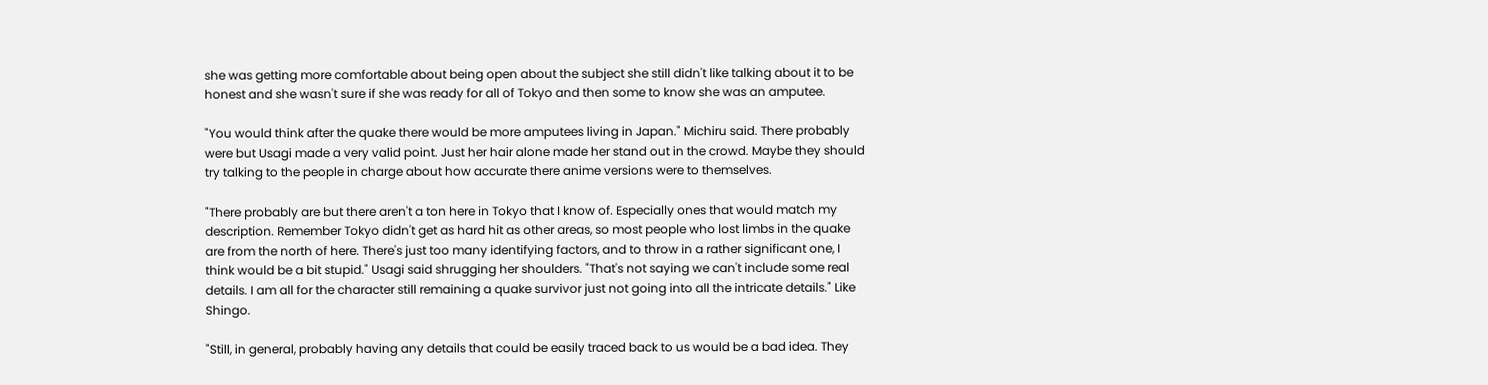she was getting more comfortable about being open about the subject she still didn't like talking about it to be honest and she wasn't sure if she was ready for all of Tokyo and then some to know she was an amputee.

"You would think after the quake there would be more amputees living in Japan." Michiru said. There probably were but Usagi made a very valid point. Just her hair alone made her stand out in the crowd. Maybe they should try talking to the people in charge about how accurate there anime versions were to themselves.

"There probably are but there aren't a ton here in Tokyo that I know of. Especially ones that would match my description. Remember Tokyo didn't get as hard hit as other areas, so most people who lost limbs in the quake are from the north of here. There's just too many identifying factors, and to throw in a rather significant one, I think would be a bit stupid." Usagi said shrugging her shoulders. "That's not saying we can't include some real details. I am all for the character still remaining a quake survivor just not going into all the intricate details." Like Shingo.

"Still, in general, probably having any details that could be easily traced back to us would be a bad idea. They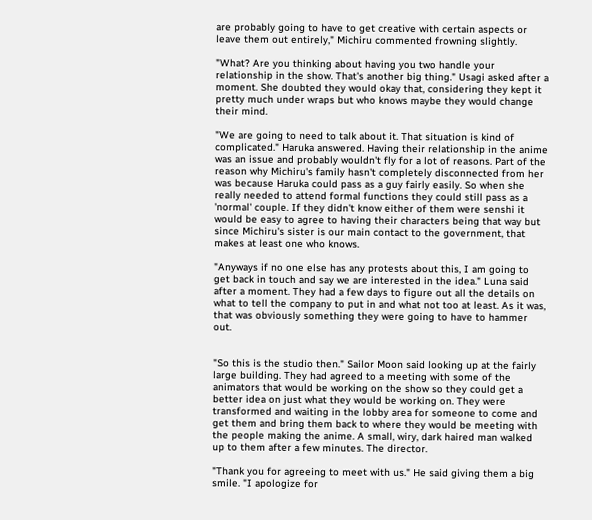are probably going to have to get creative with certain aspects or leave them out entirely," Michiru commented frowning slightly.

"What? Are you thinking about having you two handle your relationship in the show. That's another big thing." Usagi asked after a moment. She doubted they would okay that, considering they kept it pretty much under wraps but who knows maybe they would change their mind.

"We are going to need to talk about it. That situation is kind of complicated." Haruka answered. Having their relationship in the anime was an issue and probably wouldn't fly for a lot of reasons. Part of the reason why Michiru's family hasn't completely disconnected from her was because Haruka could pass as a guy fairly easily. So when she really needed to attend formal functions they could still pass as a 'normal' couple. If they didn't know either of them were senshi it would be easy to agree to having their characters being that way but since Michiru's sister is our main contact to the government, that makes at least one who knows.

"Anyways if no one else has any protests about this, I am going to get back in touch and say we are interested in the idea." Luna said after a moment. They had a few days to figure out all the details on what to tell the company to put in and what not too at least. As it was, that was obviously something they were going to have to hammer out.


"So this is the studio then." Sailor Moon said looking up at the fairly large building. They had agreed to a meeting with some of the animators that would be working on the show so they could get a better idea on just what they would be working on. They were transformed and waiting in the lobby area for someone to come and get them and bring them back to where they would be meeting with the people making the anime. A small, wiry, dark haired man walked up to them after a few minutes. The director.

"Thank you for agreeing to meet with us." He said giving them a big smile. "I apologize for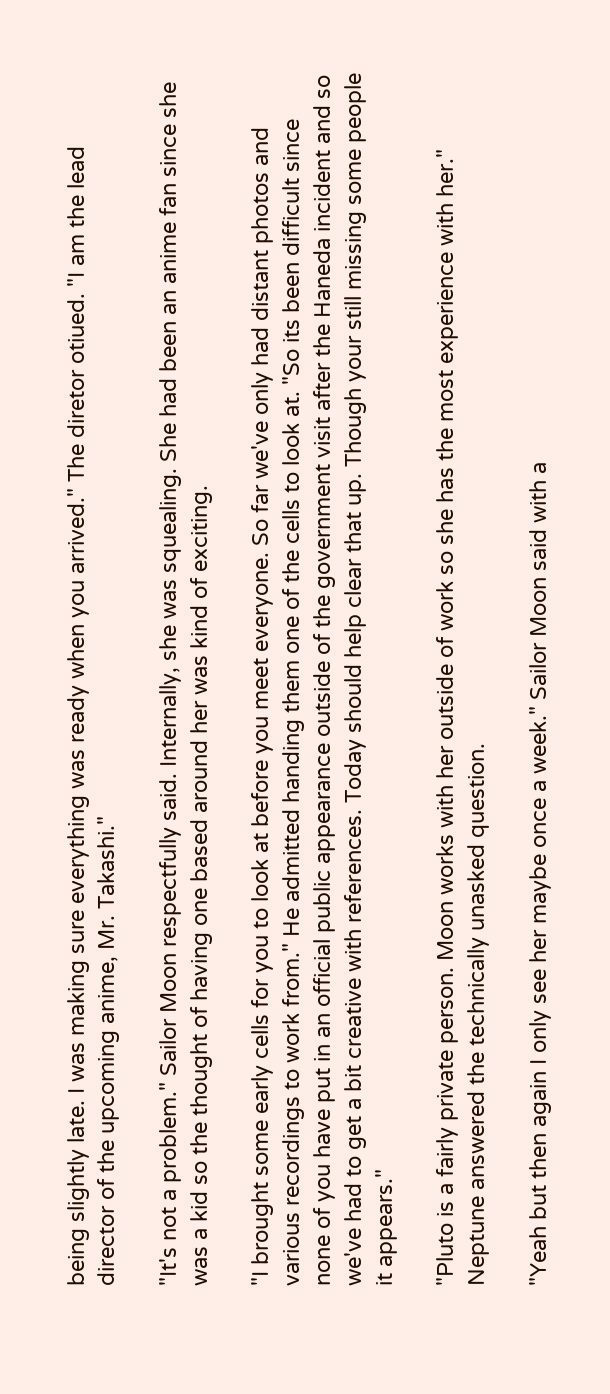being slightly late. I was making sure everything was ready when you arrived." The diretor otiued. "I am the lead director of the upcoming anime, Mr. Takashi."

"It's not a problem." Sailor Moon respectfully said. Internally, she was squealing. She had been an anime fan since she was a kid so the thought of having one based around her was kind of exciting.

"I brought some early cells for you to look at before you meet everyone. So far we've only had distant photos and various recordings to work from." He admitted handing them one of the cells to look at. "So its been difficult since none of you have put in an official public appearance outside of the government visit after the Haneda incident and so we've had to get a bit creative with references. Today should help clear that up. Though your still missing some people it appears."

"Pluto is a fairly private person. Moon works with her outside of work so she has the most experience with her." Neptune answered the technically unasked question.

"Yeah but then again I only see her maybe once a week." Sailor Moon said with a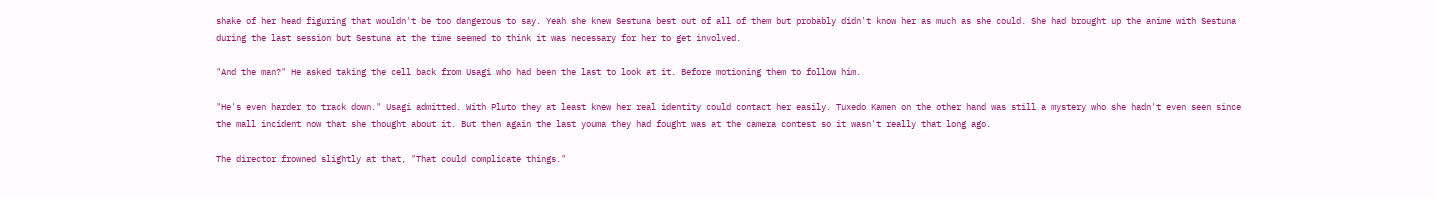shake of her head figuring that wouldn't be too dangerous to say. Yeah she knew Sestuna best out of all of them but probably didn't know her as much as she could. She had brought up the anime with Sestuna during the last session but Sestuna at the time seemed to think it was necessary for her to get involved.

"And the man?" He asked taking the cell back from Usagi who had been the last to look at it. Before motioning them to follow him.

"He's even harder to track down." Usagi admitted. With Pluto they at least knew her real identity could contact her easily. Tuxedo Kamen on the other hand was still a mystery who she hadn't even seen since the mall incident now that she thought about it. But then again the last youma they had fought was at the camera contest so it wasn't really that long ago.

The director frowned slightly at that, "That could complicate things."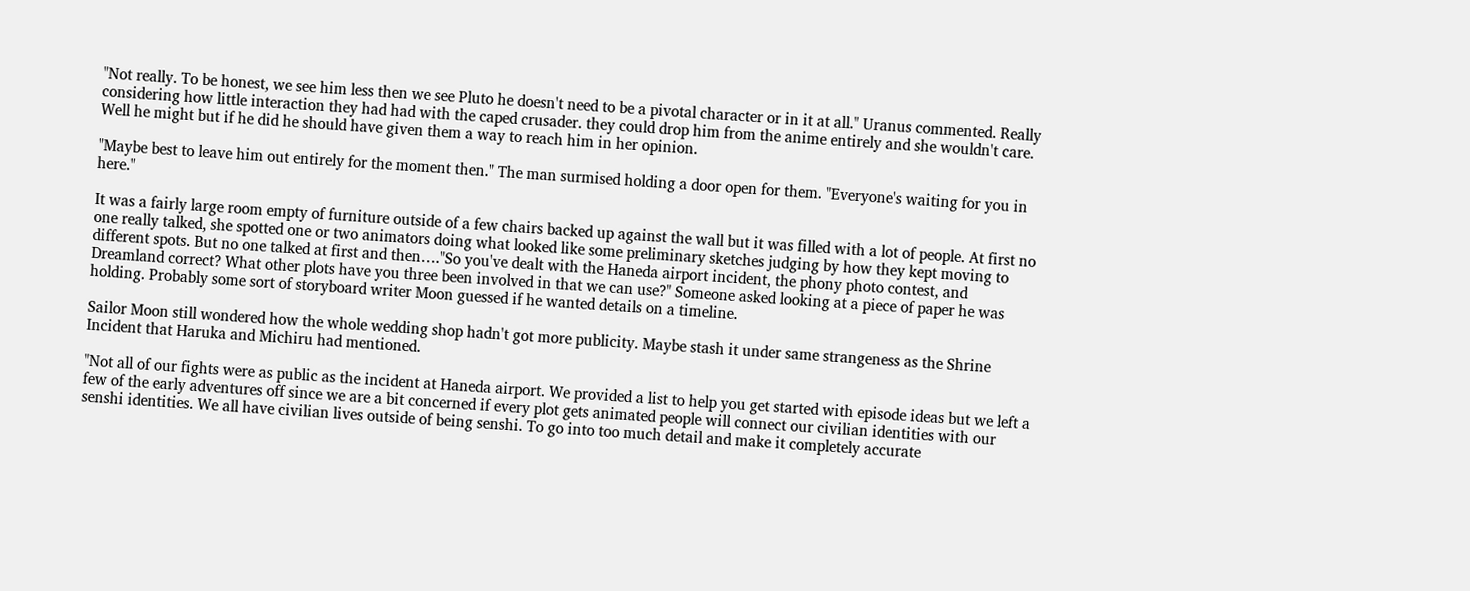"Not really. To be honest, we see him less then we see Pluto he doesn't need to be a pivotal character or in it at all." Uranus commented. Really considering how little interaction they had had with the caped crusader. they could drop him from the anime entirely and she wouldn't care. Well he might but if he did he should have given them a way to reach him in her opinion.

"Maybe best to leave him out entirely for the moment then." The man surmised holding a door open for them. "Everyone's waiting for you in here."

It was a fairly large room empty of furniture outside of a few chairs backed up against the wall but it was filled with a lot of people. At first no one really talked, she spotted one or two animators doing what looked like some preliminary sketches judging by how they kept moving to different spots. But no one talked at first and then…."So you've dealt with the Haneda airport incident, the phony photo contest, and Dreamland correct? What other plots have you three been involved in that we can use?" Someone asked looking at a piece of paper he was holding. Probably some sort of storyboard writer Moon guessed if he wanted details on a timeline.

Sailor Moon still wondered how the whole wedding shop hadn't got more publicity. Maybe stash it under same strangeness as the Shrine Incident that Haruka and Michiru had mentioned.

"Not all of our fights were as public as the incident at Haneda airport. We provided a list to help you get started with episode ideas but we left a few of the early adventures off since we are a bit concerned if every plot gets animated people will connect our civilian identities with our senshi identities. We all have civilian lives outside of being senshi. To go into too much detail and make it completely accurate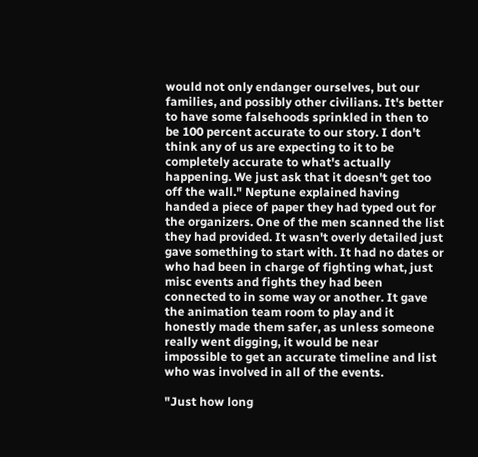would not only endanger ourselves, but our families, and possibly other civilians. It's better to have some falsehoods sprinkled in then to be 100 percent accurate to our story. I don't think any of us are expecting to it to be completely accurate to what's actually happening. We just ask that it doesn't get too off the wall." Neptune explained having handed a piece of paper they had typed out for the organizers. One of the men scanned the list they had provided. It wasn't overly detailed just gave something to start with. It had no dates or who had been in charge of fighting what, just misc events and fights they had been connected to in some way or another. It gave the animation team room to play and it honestly made them safer, as unless someone really went digging, it would be near impossible to get an accurate timeline and list who was involved in all of the events.

"Just how long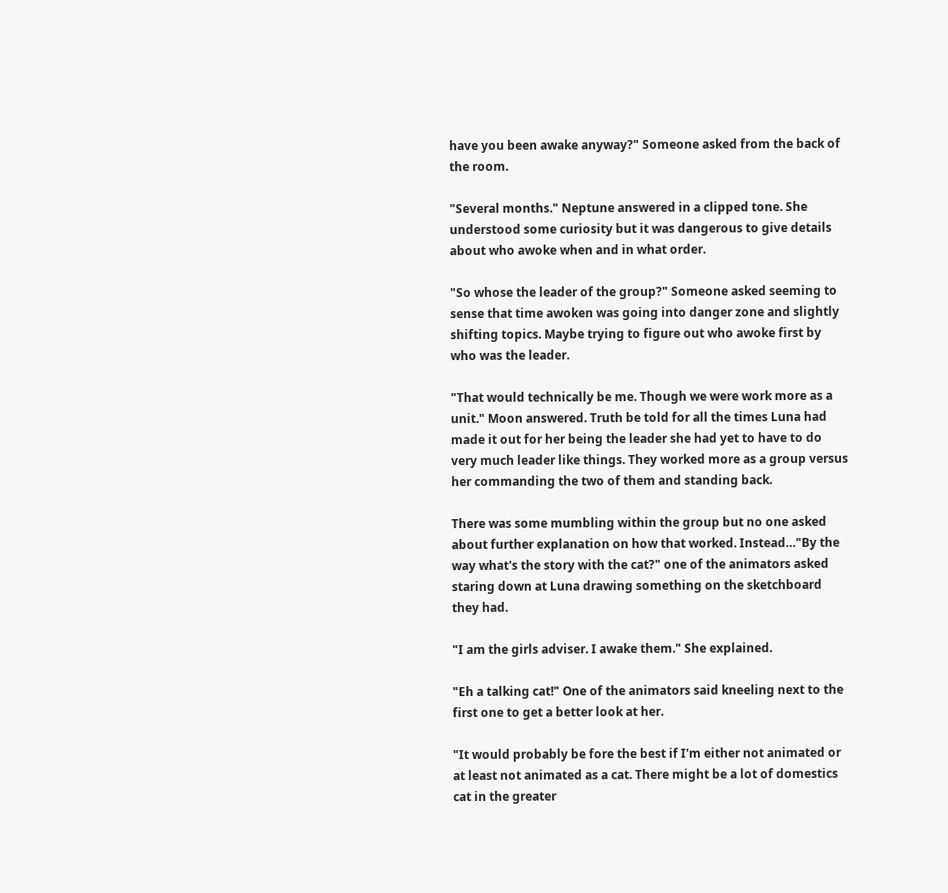have you been awake anyway?" Someone asked from the back of the room.

"Several months." Neptune answered in a clipped tone. She understood some curiosity but it was dangerous to give details about who awoke when and in what order.

"So whose the leader of the group?" Someone asked seeming to sense that time awoken was going into danger zone and slightly shifting topics. Maybe trying to figure out who awoke first by who was the leader.

"That would technically be me. Though we were work more as a unit." Moon answered. Truth be told for all the times Luna had made it out for her being the leader she had yet to have to do very much leader like things. They worked more as a group versus her commanding the two of them and standing back.

There was some mumbling within the group but no one asked about further explanation on how that worked. Instead…"By the way what's the story with the cat?" one of the animators asked staring down at Luna drawing something on the sketchboard they had.

"I am the girls adviser. I awake them." She explained.

"Eh a talking cat!" One of the animators said kneeling next to the first one to get a better look at her.

"It would probably be fore the best if I'm either not animated or at least not animated as a cat. There might be a lot of domestics cat in the greater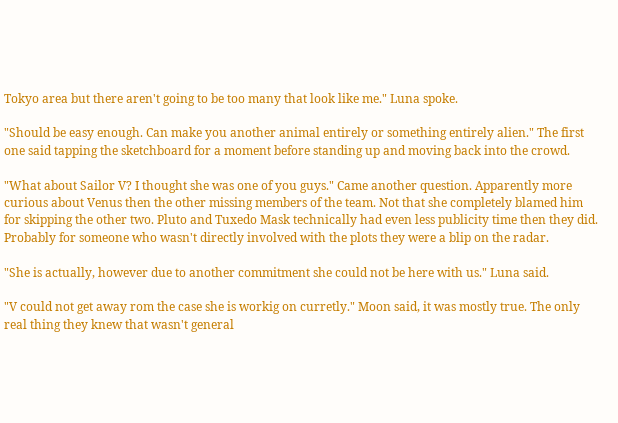Tokyo area but there aren't going to be too many that look like me." Luna spoke.

"Should be easy enough. Can make you another animal entirely or something entirely alien." The first one said tapping the sketchboard for a moment before standing up and moving back into the crowd.

"What about Sailor V? I thought she was one of you guys." Came another question. Apparently more curious about Venus then the other missing members of the team. Not that she completely blamed him for skipping the other two. Pluto and Tuxedo Mask technically had even less publicity time then they did. Probably for someone who wasn't directly involved with the plots they were a blip on the radar.

"She is actually, however due to another commitment she could not be here with us." Luna said.

"V could not get away rom the case she is workig on curretly." Moon said, it was mostly true. The only real thing they knew that wasn't general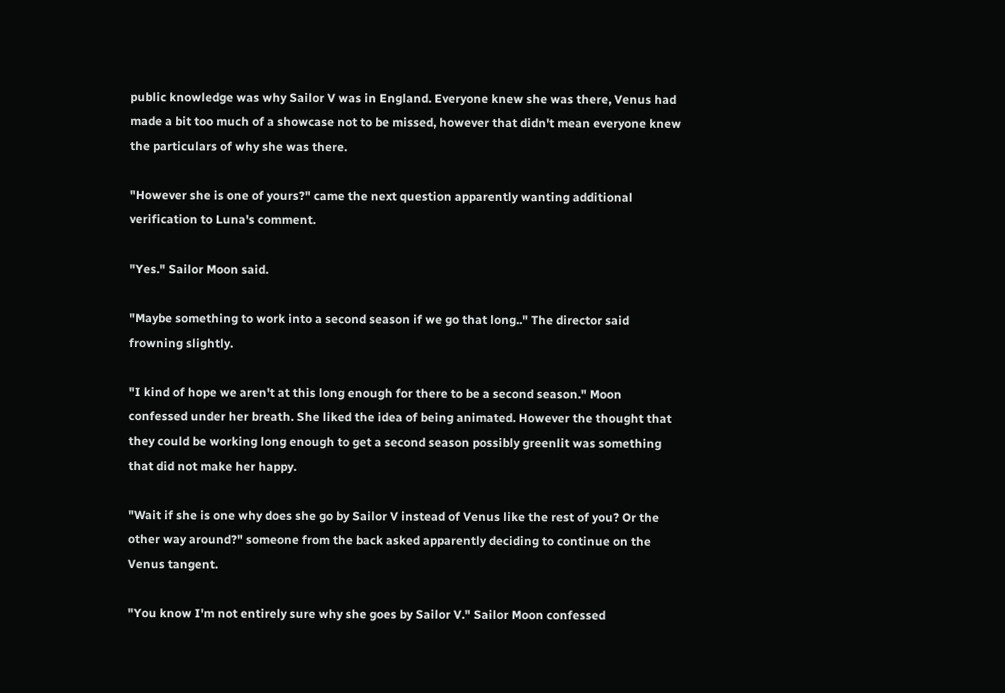public knowledge was why Sailor V was in England. Everyone knew she was there, Venus had made a bit too much of a showcase not to be missed, however that didn't mean everyone knew the particulars of why she was there.

"However she is one of yours?" came the next question apparently wanting additional verification to Luna's comment.

"Yes." Sailor Moon said.

"Maybe something to work into a second season if we go that long.." The director said frowning slightly.

"I kind of hope we aren't at this long enough for there to be a second season." Moon confessed under her breath. She liked the idea of being animated. However the thought that they could be working long enough to get a second season possibly greenlit was something that did not make her happy.

"Wait if she is one why does she go by Sailor V instead of Venus like the rest of you? Or the other way around?" someone from the back asked apparently deciding to continue on the Venus tangent.

"You know I'm not entirely sure why she goes by Sailor V." Sailor Moon confessed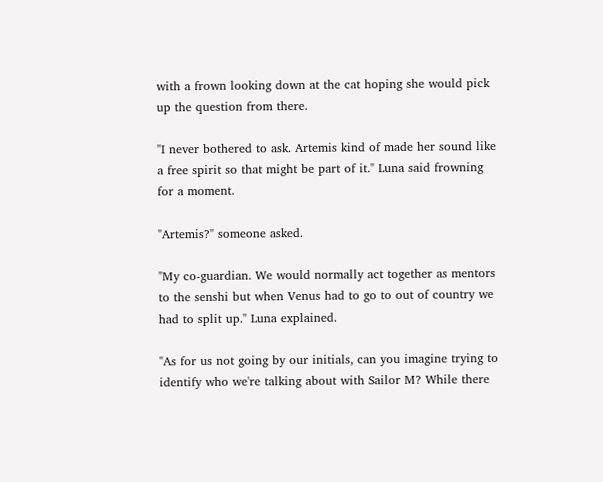with a frown looking down at the cat hoping she would pick up the question from there.

"I never bothered to ask. Artemis kind of made her sound like a free spirit so that might be part of it." Luna said frowning for a moment.

"Artemis?" someone asked.

"My co-guardian. We would normally act together as mentors to the senshi but when Venus had to go to out of country we had to split up." Luna explained.

"As for us not going by our initials, can you imagine trying to identify who we're talking about with Sailor M? While there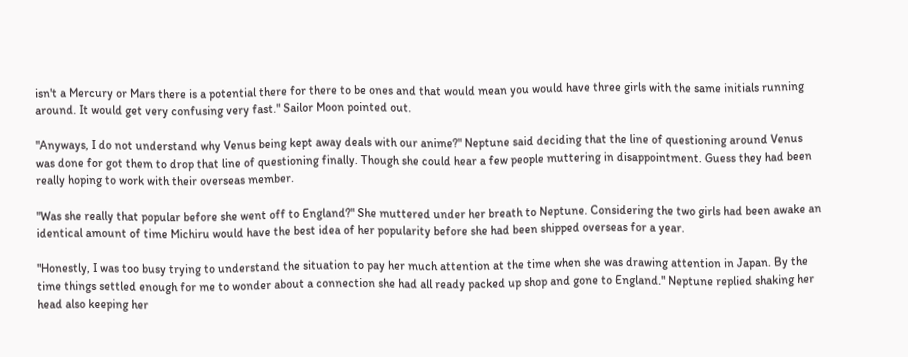isn't a Mercury or Mars there is a potential there for there to be ones and that would mean you would have three girls with the same initials running around. It would get very confusing very fast." Sailor Moon pointed out.

"Anyways, I do not understand why Venus being kept away deals with our anime?" Neptune said deciding that the line of questioning around Venus was done for got them to drop that line of questioning finally. Though she could hear a few people muttering in disappointment. Guess they had been really hoping to work with their overseas member.

"Was she really that popular before she went off to England?" She muttered under her breath to Neptune. Considering the two girls had been awake an identical amount of time Michiru would have the best idea of her popularity before she had been shipped overseas for a year.

"Honestly, I was too busy trying to understand the situation to pay her much attention at the time when she was drawing attention in Japan. By the time things settled enough for me to wonder about a connection she had all ready packed up shop and gone to England." Neptune replied shaking her head also keeping her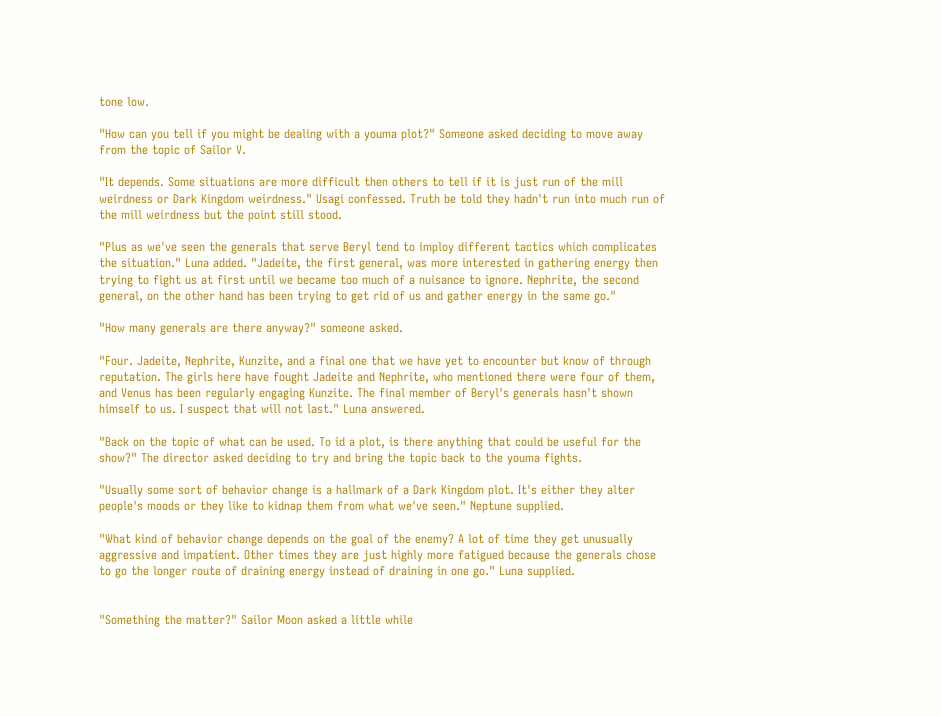tone low.

"How can you tell if you might be dealing with a youma plot?" Someone asked deciding to move away from the topic of Sailor V.

"It depends. Some situations are more difficult then others to tell if it is just run of the mill weirdness or Dark Kingdom weirdness." Usagi confessed. Truth be told they hadn't run into much run of the mill weirdness but the point still stood.

"Plus as we've seen the generals that serve Beryl tend to imploy different tactics which complicates the situation." Luna added. "Jadeite, the first general, was more interested in gathering energy then trying to fight us at first until we became too much of a nuisance to ignore. Nephrite, the second general, on the other hand has been trying to get rid of us and gather energy in the same go."

"How many generals are there anyway?" someone asked.

"Four. Jadeite, Nephrite, Kunzite, and a final one that we have yet to encounter but know of through reputation. The girls here have fought Jadeite and Nephrite, who mentioned there were four of them, and Venus has been regularly engaging Kunzite. The final member of Beryl's generals hasn't shown himself to us. I suspect that will not last." Luna answered.

"Back on the topic of what can be used. To id a plot, is there anything that could be useful for the show?" The director asked deciding to try and bring the topic back to the youma fights.

"Usually some sort of behavior change is a hallmark of a Dark Kingdom plot. It's either they alter people's moods or they like to kidnap them from what we've seen." Neptune supplied.

"What kind of behavior change depends on the goal of the enemy? A lot of time they get unusually aggressive and impatient. Other times they are just highly more fatigued because the generals chose to go the longer route of draining energy instead of draining in one go." Luna supplied.


"Something the matter?" Sailor Moon asked a little while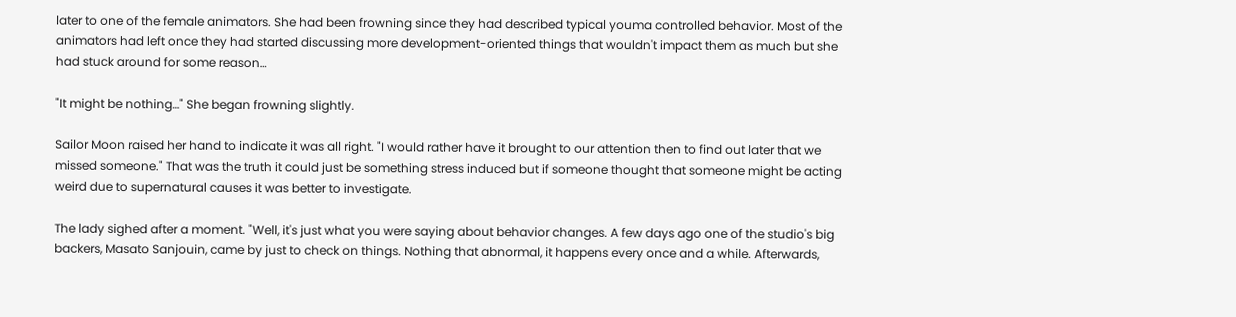later to one of the female animators. She had been frowning since they had described typical youma controlled behavior. Most of the animators had left once they had started discussing more development-oriented things that wouldn't impact them as much but she had stuck around for some reason…

"It might be nothing…" She began frowning slightly.

Sailor Moon raised her hand to indicate it was all right. "I would rather have it brought to our attention then to find out later that we missed someone." That was the truth it could just be something stress induced but if someone thought that someone might be acting weird due to supernatural causes it was better to investigate.

The lady sighed after a moment. "Well, it's just what you were saying about behavior changes. A few days ago one of the studio's big backers, Masato Sanjouin, came by just to check on things. Nothing that abnormal, it happens every once and a while. Afterwards,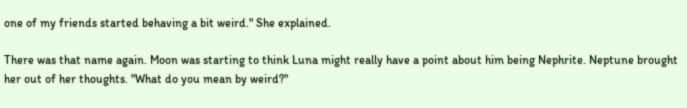one of my friends started behaving a bit weird." She explained.

There was that name again. Moon was starting to think Luna might really have a point about him being Nephrite. Neptune brought her out of her thoughts. "What do you mean by weird?"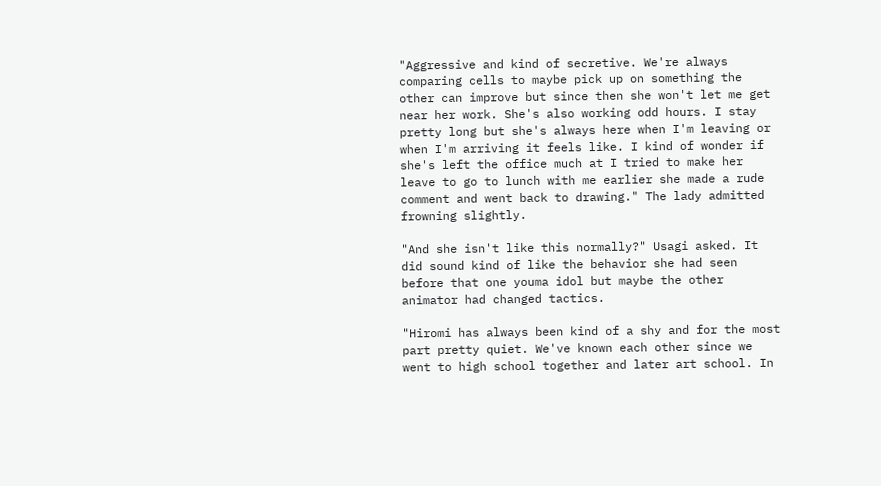"Aggressive and kind of secretive. We're always comparing cells to maybe pick up on something the other can improve but since then she won't let me get near her work. She's also working odd hours. I stay pretty long but she's always here when I'm leaving or when I'm arriving it feels like. I kind of wonder if she's left the office much at I tried to make her leave to go to lunch with me earlier she made a rude comment and went back to drawing." The lady admitted frowning slightly.

"And she isn't like this normally?" Usagi asked. It did sound kind of like the behavior she had seen before that one youma idol but maybe the other animator had changed tactics.

"Hiromi has always been kind of a shy and for the most part pretty quiet. We've known each other since we went to high school together and later art school. In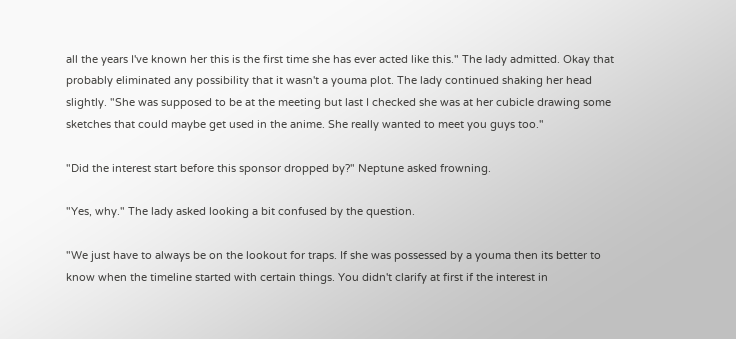all the years I've known her this is the first time she has ever acted like this." The lady admitted. Okay that probably eliminated any possibility that it wasn't a youma plot. The lady continued shaking her head slightly. "She was supposed to be at the meeting but last I checked she was at her cubicle drawing some sketches that could maybe get used in the anime. She really wanted to meet you guys too."

"Did the interest start before this sponsor dropped by?" Neptune asked frowning.

"Yes, why." The lady asked looking a bit confused by the question.

"We just have to always be on the lookout for traps. If she was possessed by a youma then its better to know when the timeline started with certain things. You didn't clarify at first if the interest in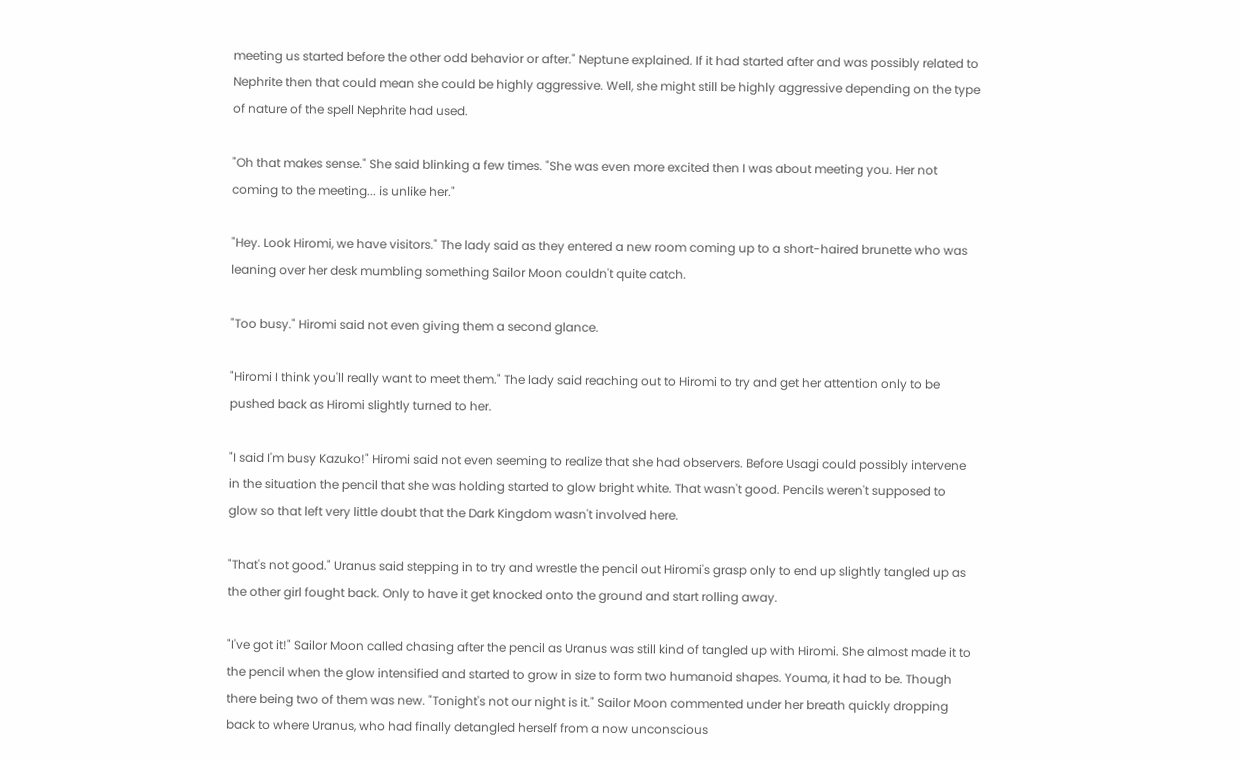meeting us started before the other odd behavior or after." Neptune explained. If it had started after and was possibly related to Nephrite then that could mean she could be highly aggressive. Well, she might still be highly aggressive depending on the type of nature of the spell Nephrite had used.

"Oh that makes sense." She said blinking a few times. "She was even more excited then I was about meeting you. Her not coming to the meeting... is unlike her."

"Hey. Look Hiromi, we have visitors." The lady said as they entered a new room coming up to a short-haired brunette who was leaning over her desk mumbling something Sailor Moon couldn't quite catch.

"Too busy." Hiromi said not even giving them a second glance.

"Hiromi I think you'll really want to meet them." The lady said reaching out to Hiromi to try and get her attention only to be pushed back as Hiromi slightly turned to her.

"I said I'm busy Kazuko!" Hiromi said not even seeming to realize that she had observers. Before Usagi could possibly intervene in the situation the pencil that she was holding started to glow bright white. That wasn't good. Pencils weren't supposed to glow so that left very little doubt that the Dark Kingdom wasn't involved here.

"That's not good." Uranus said stepping in to try and wrestle the pencil out Hiromi's grasp only to end up slightly tangled up as the other girl fought back. Only to have it get knocked onto the ground and start rolling away.

"I've got it!" Sailor Moon called chasing after the pencil as Uranus was still kind of tangled up with Hiromi. She almost made it to the pencil when the glow intensified and started to grow in size to form two humanoid shapes. Youma, it had to be. Though there being two of them was new. "Tonight's not our night is it." Sailor Moon commented under her breath quickly dropping back to where Uranus, who had finally detangled herself from a now unconscious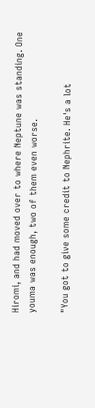Hiromi, and had moved over to where Neptune was standing. One youma was enough, two of them even worse.

"You got to give some credit to Nephrite. He's a lot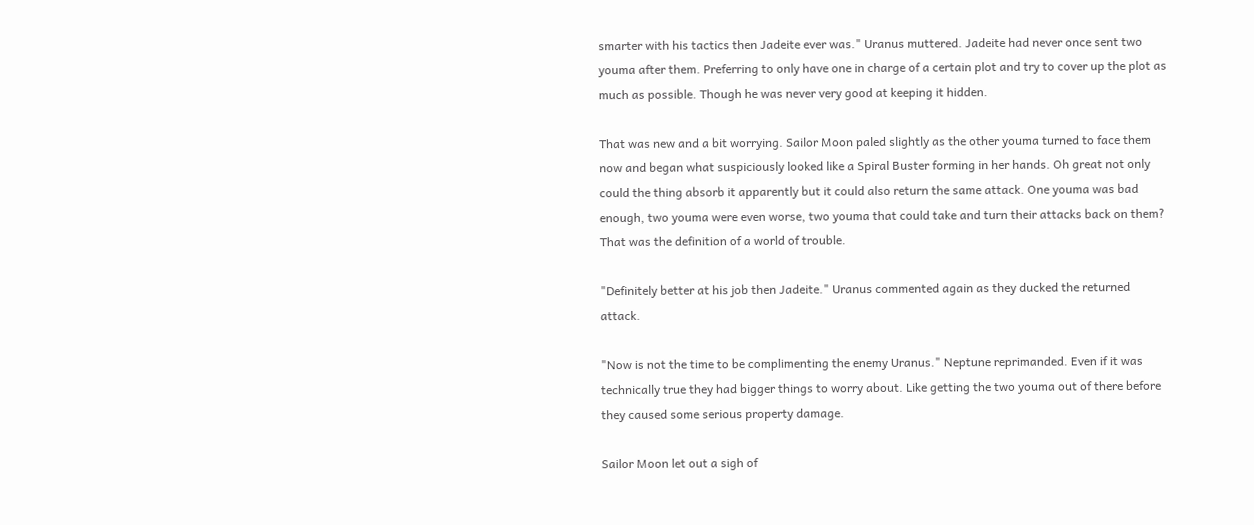smarter with his tactics then Jadeite ever was." Uranus muttered. Jadeite had never once sent two youma after them. Preferring to only have one in charge of a certain plot and try to cover up the plot as much as possible. Though he was never very good at keeping it hidden.

That was new and a bit worrying. Sailor Moon paled slightly as the other youma turned to face them now and began what suspiciously looked like a Spiral Buster forming in her hands. Oh great not only could the thing absorb it apparently but it could also return the same attack. One youma was bad enough, two youma were even worse, two youma that could take and turn their attacks back on them? That was the definition of a world of trouble.

"Definitely better at his job then Jadeite." Uranus commented again as they ducked the returned attack.

"Now is not the time to be complimenting the enemy Uranus." Neptune reprimanded. Even if it was technically true they had bigger things to worry about. Like getting the two youma out of there before they caused some serious property damage.

Sailor Moon let out a sigh of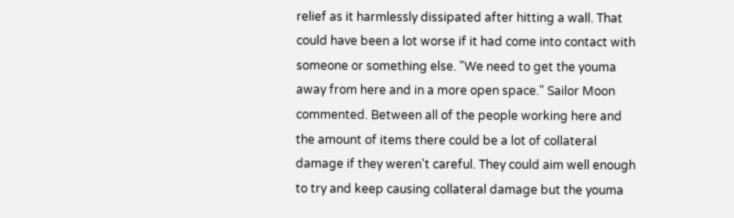relief as it harmlessly dissipated after hitting a wall. That could have been a lot worse if it had come into contact with someone or something else. "We need to get the youma away from here and in a more open space." Sailor Moon commented. Between all of the people working here and the amount of items there could be a lot of collateral damage if they weren't careful. They could aim well enough to try and keep causing collateral damage but the youma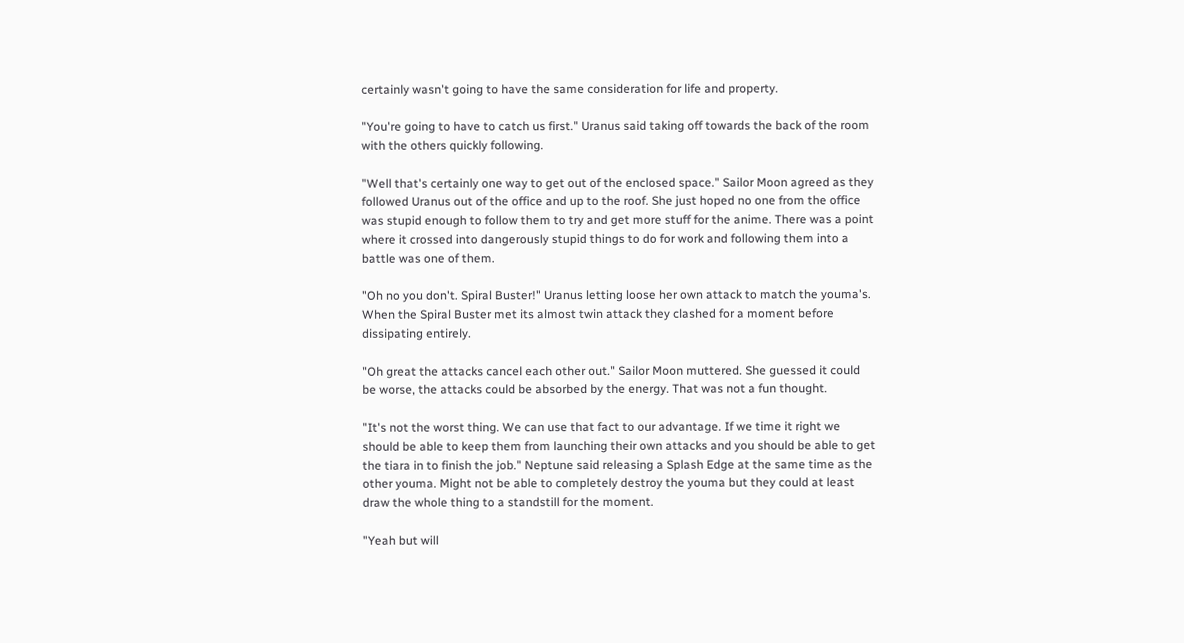certainly wasn't going to have the same consideration for life and property.

"You're going to have to catch us first." Uranus said taking off towards the back of the room with the others quickly following.

"Well that's certainly one way to get out of the enclosed space." Sailor Moon agreed as they followed Uranus out of the office and up to the roof. She just hoped no one from the office was stupid enough to follow them to try and get more stuff for the anime. There was a point where it crossed into dangerously stupid things to do for work and following them into a battle was one of them.

"Oh no you don't. Spiral Buster!" Uranus letting loose her own attack to match the youma's. When the Spiral Buster met its almost twin attack they clashed for a moment before dissipating entirely.

"Oh great the attacks cancel each other out." Sailor Moon muttered. She guessed it could be worse, the attacks could be absorbed by the energy. That was not a fun thought.

"It's not the worst thing. We can use that fact to our advantage. If we time it right we should be able to keep them from launching their own attacks and you should be able to get the tiara in to finish the job." Neptune said releasing a Splash Edge at the same time as the other youma. Might not be able to completely destroy the youma but they could at least draw the whole thing to a standstill for the moment.

"Yeah but will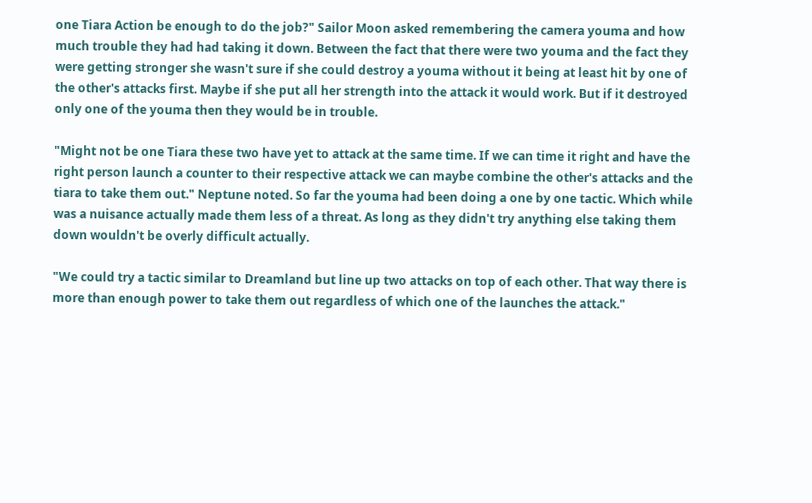one Tiara Action be enough to do the job?" Sailor Moon asked remembering the camera youma and how much trouble they had had taking it down. Between the fact that there were two youma and the fact they were getting stronger she wasn't sure if she could destroy a youma without it being at least hit by one of the other's attacks first. Maybe if she put all her strength into the attack it would work. But if it destroyed only one of the youma then they would be in trouble.

"Might not be one Tiara these two have yet to attack at the same time. If we can time it right and have the right person launch a counter to their respective attack we can maybe combine the other's attacks and the tiara to take them out." Neptune noted. So far the youma had been doing a one by one tactic. Which while was a nuisance actually made them less of a threat. As long as they didn't try anything else taking them down wouldn't be overly difficult actually.

"We could try a tactic similar to Dreamland but line up two attacks on top of each other. That way there is more than enough power to take them out regardless of which one of the launches the attack."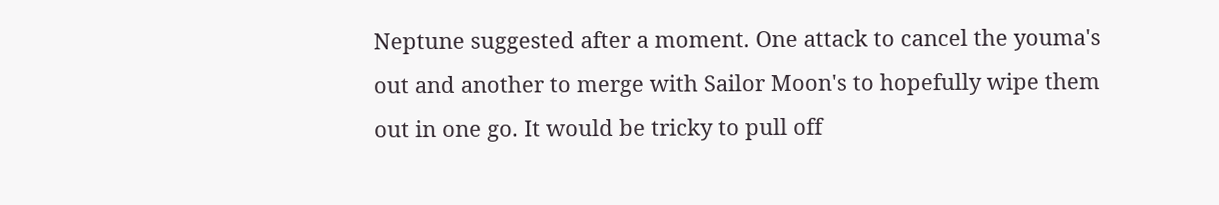Neptune suggested after a moment. One attack to cancel the youma's out and another to merge with Sailor Moon's to hopefully wipe them out in one go. It would be tricky to pull off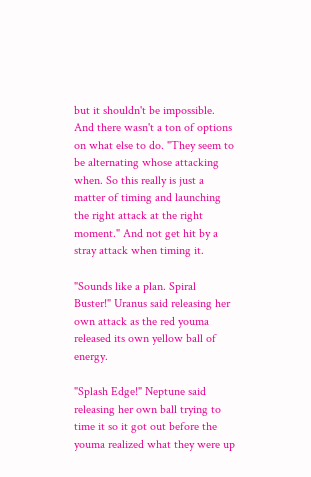but it shouldn't be impossible. And there wasn't a ton of options on what else to do. "They seem to be alternating whose attacking when. So this really is just a matter of timing and launching the right attack at the right moment." And not get hit by a stray attack when timing it.

"Sounds like a plan. Spiral Buster!" Uranus said releasing her own attack as the red youma released its own yellow ball of energy.

"Splash Edge!" Neptune said releasing her own ball trying to time it so it got out before the youma realized what they were up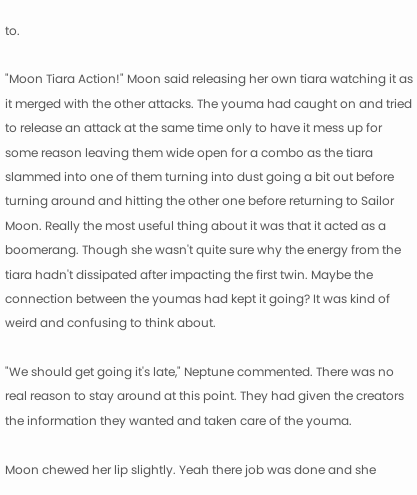to.

"Moon Tiara Action!" Moon said releasing her own tiara watching it as it merged with the other attacks. The youma had caught on and tried to release an attack at the same time only to have it mess up for some reason leaving them wide open for a combo as the tiara slammed into one of them turning into dust going a bit out before turning around and hitting the other one before returning to Sailor Moon. Really the most useful thing about it was that it acted as a boomerang. Though she wasn't quite sure why the energy from the tiara hadn't dissipated after impacting the first twin. Maybe the connection between the youmas had kept it going? It was kind of weird and confusing to think about.

"We should get going it's late," Neptune commented. There was no real reason to stay around at this point. They had given the creators the information they wanted and taken care of the youma.

Moon chewed her lip slightly. Yeah there job was done and she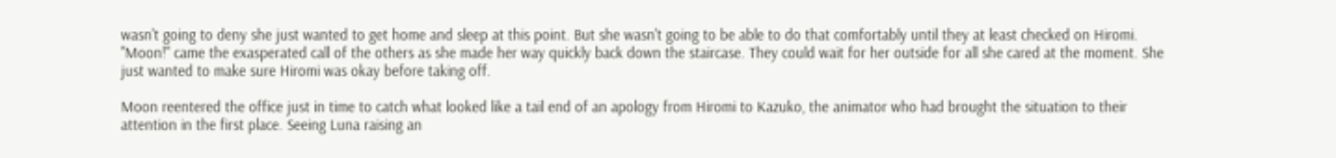wasn't going to deny she just wanted to get home and sleep at this point. But she wasn't going to be able to do that comfortably until they at least checked on Hiromi. "Moon!" came the exasperated call of the others as she made her way quickly back down the staircase. They could wait for her outside for all she cared at the moment. She just wanted to make sure Hiromi was okay before taking off.

Moon reentered the office just in time to catch what looked like a tail end of an apology from Hiromi to Kazuko, the animator who had brought the situation to their attention in the first place. Seeing Luna raising an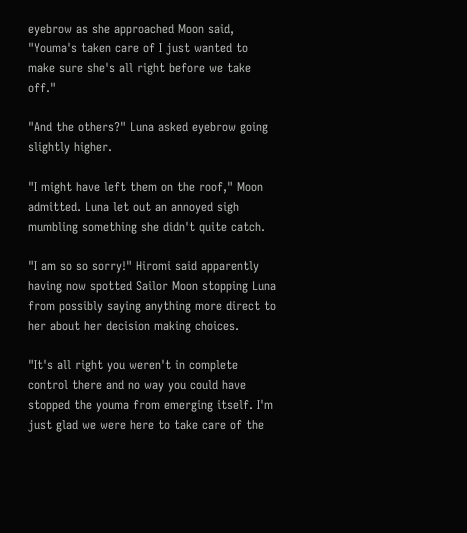eyebrow as she approached Moon said, "Youma's taken care of I just wanted to make sure she's all right before we take off."

"And the others?" Luna asked eyebrow going slightly higher.

"I might have left them on the roof," Moon admitted. Luna let out an annoyed sigh mumbling something she didn't quite catch.

"I am so so sorry!" Hiromi said apparently having now spotted Sailor Moon stopping Luna from possibly saying anything more direct to her about her decision making choices.

"It's all right you weren't in complete control there and no way you could have stopped the youma from emerging itself. I'm just glad we were here to take care of the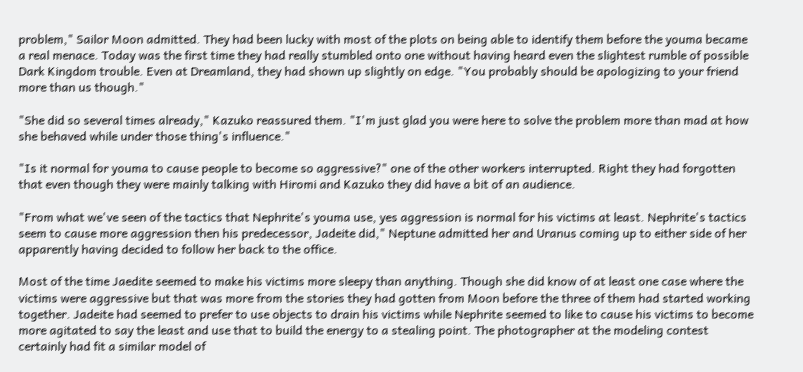problem," Sailor Moon admitted. They had been lucky with most of the plots on being able to identify them before the youma became a real menace. Today was the first time they had really stumbled onto one without having heard even the slightest rumble of possible Dark Kingdom trouble. Even at Dreamland, they had shown up slightly on edge. "You probably should be apologizing to your friend more than us though."

"She did so several times already," Kazuko reassured them. "I'm just glad you were here to solve the problem more than mad at how she behaved while under those thing's influence."

"Is it normal for youma to cause people to become so aggressive?" one of the other workers interrupted. Right they had forgotten that even though they were mainly talking with Hiromi and Kazuko they did have a bit of an audience.

"From what we've seen of the tactics that Nephrite's youma use, yes aggression is normal for his victims at least. Nephrite's tactics seem to cause more aggression then his predecessor, Jadeite did," Neptune admitted her and Uranus coming up to either side of her apparently having decided to follow her back to the office.

Most of the time Jaedite seemed to make his victims more sleepy than anything. Though she did know of at least one case where the victims were aggressive but that was more from the stories they had gotten from Moon before the three of them had started working together. Jadeite had seemed to prefer to use objects to drain his victims while Nephrite seemed to like to cause his victims to become more agitated to say the least and use that to build the energy to a stealing point. The photographer at the modeling contest certainly had fit a similar model of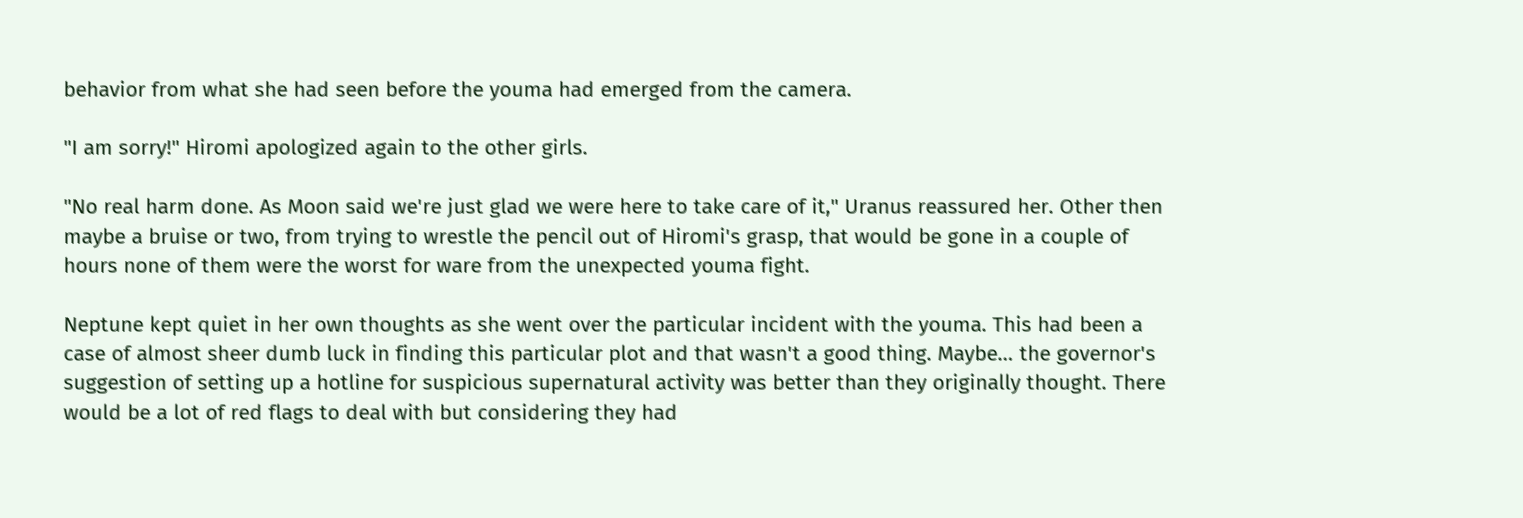behavior from what she had seen before the youma had emerged from the camera.

"I am sorry!" Hiromi apologized again to the other girls.

"No real harm done. As Moon said we're just glad we were here to take care of it," Uranus reassured her. Other then maybe a bruise or two, from trying to wrestle the pencil out of Hiromi's grasp, that would be gone in a couple of hours none of them were the worst for ware from the unexpected youma fight.

Neptune kept quiet in her own thoughts as she went over the particular incident with the youma. This had been a case of almost sheer dumb luck in finding this particular plot and that wasn't a good thing. Maybe… the governor's suggestion of setting up a hotline for suspicious supernatural activity was better than they originally thought. There would be a lot of red flags to deal with but considering they had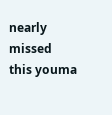nearly missed this youma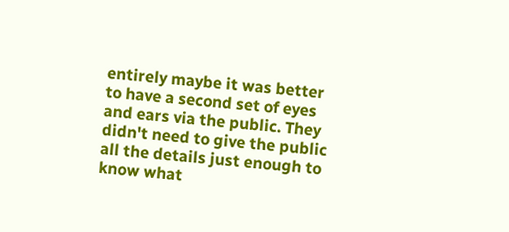entirely maybe it was better to have a second set of eyes and ears via the public. They didn't need to give the public all the details just enough to know what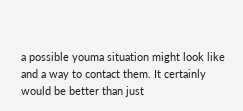a possible youma situation might look like and a way to contact them. It certainly would be better than just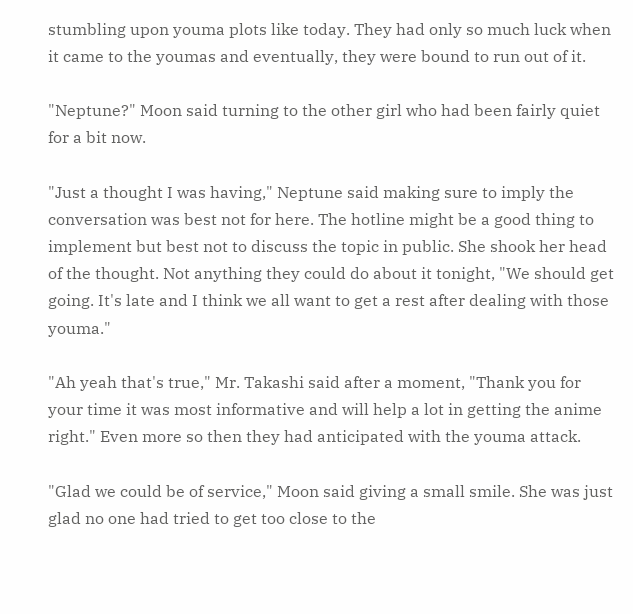stumbling upon youma plots like today. They had only so much luck when it came to the youmas and eventually, they were bound to run out of it.

"Neptune?" Moon said turning to the other girl who had been fairly quiet for a bit now.

"Just a thought I was having," Neptune said making sure to imply the conversation was best not for here. The hotline might be a good thing to implement but best not to discuss the topic in public. She shook her head of the thought. Not anything they could do about it tonight, "We should get going. It's late and I think we all want to get a rest after dealing with those youma."

"Ah yeah that's true," Mr. Takashi said after a moment, "Thank you for your time it was most informative and will help a lot in getting the anime right." Even more so then they had anticipated with the youma attack.

"Glad we could be of service," Moon said giving a small smile. She was just glad no one had tried to get too close to the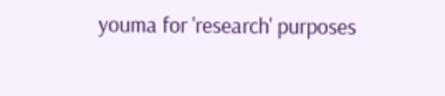youma for 'research' purposes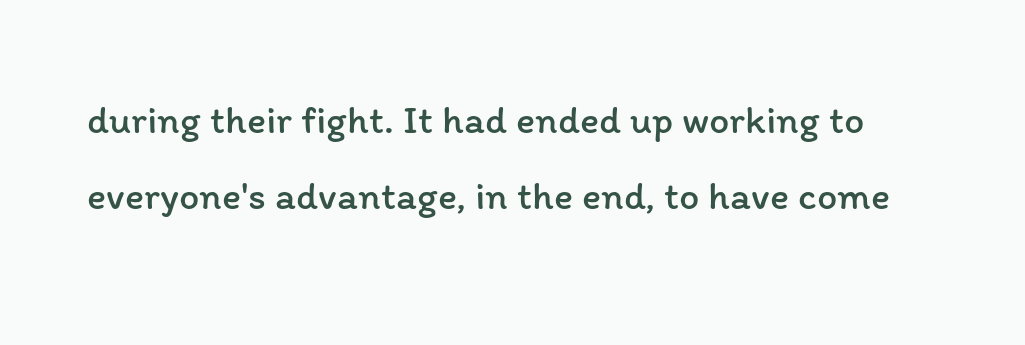during their fight. It had ended up working to everyone's advantage, in the end, to have come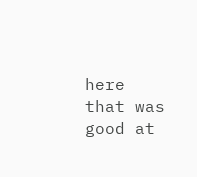here that was good at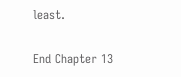least.

End Chapter 13